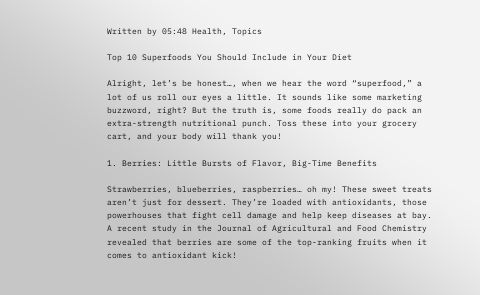Written by 05:48 Health, Topics

Top 10 Superfoods You Should Include in Your Diet

Alright, let’s be honest…, when we hear the word “superfood,” a lot of us roll our eyes a little. It sounds like some marketing buzzword, right? But the truth is, some foods really do pack an extra-strength nutritional punch. Toss these into your grocery cart, and your body will thank you!

1. Berries: Little Bursts of Flavor, Big-Time Benefits

Strawberries, blueberries, raspberries… oh my! These sweet treats aren’t just for dessert. They’re loaded with antioxidants, those powerhouses that fight cell damage and help keep diseases at bay. A recent study in the Journal of Agricultural and Food Chemistry revealed that berries are some of the top-ranking fruits when it comes to antioxidant kick!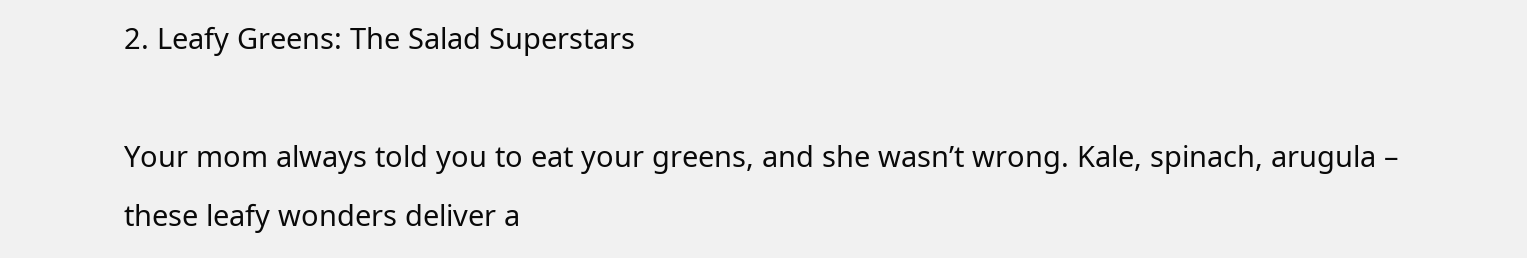2. Leafy Greens: The Salad Superstars

Your mom always told you to eat your greens, and she wasn’t wrong. Kale, spinach, arugula – these leafy wonders deliver a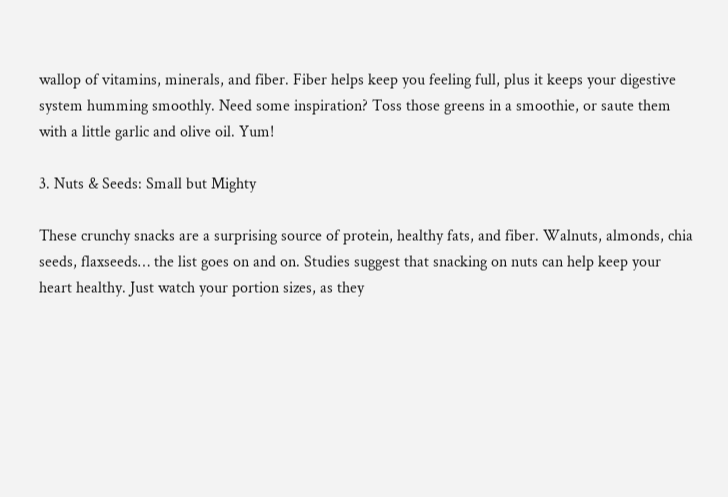wallop of vitamins, minerals, and fiber. Fiber helps keep you feeling full, plus it keeps your digestive system humming smoothly. Need some inspiration? Toss those greens in a smoothie, or saute them with a little garlic and olive oil. Yum!

3. Nuts & Seeds: Small but Mighty

These crunchy snacks are a surprising source of protein, healthy fats, and fiber. Walnuts, almonds, chia seeds, flaxseeds… the list goes on and on. Studies suggest that snacking on nuts can help keep your heart healthy. Just watch your portion sizes, as they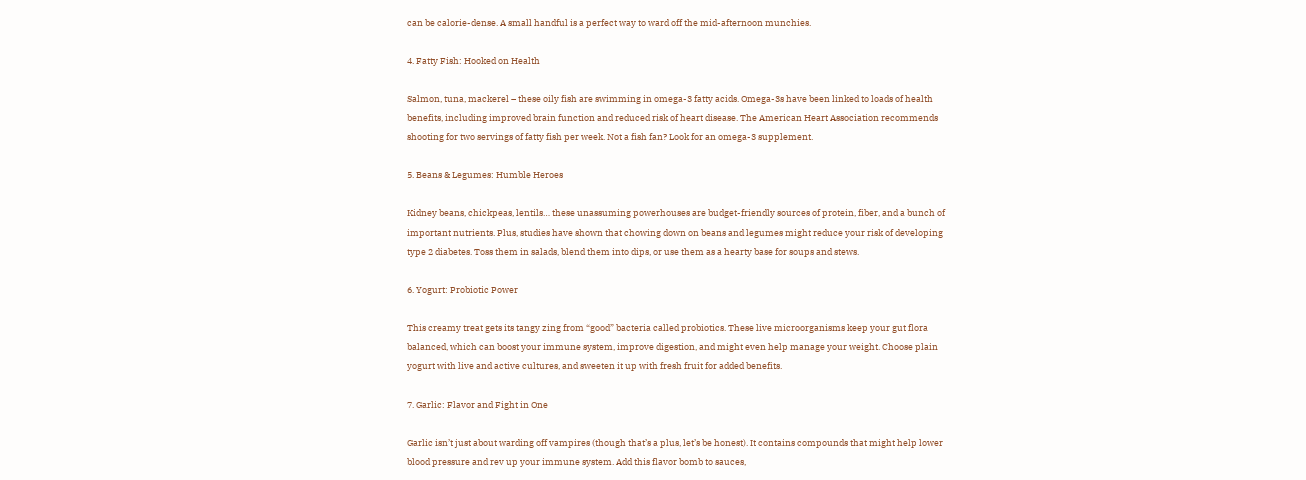can be calorie-dense. A small handful is a perfect way to ward off the mid-afternoon munchies.

4. Fatty Fish: Hooked on Health

Salmon, tuna, mackerel – these oily fish are swimming in omega-3 fatty acids. Omega-3s have been linked to loads of health benefits, including improved brain function and reduced risk of heart disease. The American Heart Association recommends shooting for two servings of fatty fish per week. Not a fish fan? Look for an omega-3 supplement.

5. Beans & Legumes: Humble Heroes

Kidney beans, chickpeas, lentils… these unassuming powerhouses are budget-friendly sources of protein, fiber, and a bunch of important nutrients. Plus, studies have shown that chowing down on beans and legumes might reduce your risk of developing type 2 diabetes. Toss them in salads, blend them into dips, or use them as a hearty base for soups and stews.

6. Yogurt: Probiotic Power

This creamy treat gets its tangy zing from “good” bacteria called probiotics. These live microorganisms keep your gut flora balanced, which can boost your immune system, improve digestion, and might even help manage your weight. Choose plain yogurt with live and active cultures, and sweeten it up with fresh fruit for added benefits.

7. Garlic: Flavor and Fight in One

Garlic isn’t just about warding off vampires (though that’s a plus, let’s be honest). It contains compounds that might help lower blood pressure and rev up your immune system. Add this flavor bomb to sauces,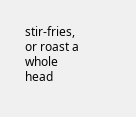stir-fries, or roast a whole head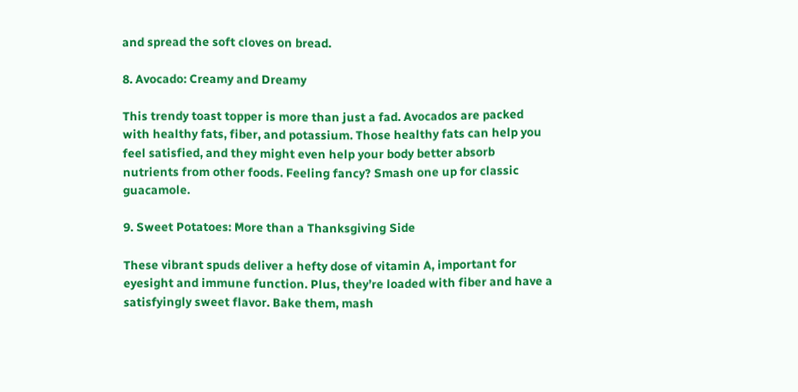and spread the soft cloves on bread.

8. Avocado: Creamy and Dreamy

This trendy toast topper is more than just a fad. Avocados are packed with healthy fats, fiber, and potassium. Those healthy fats can help you feel satisfied, and they might even help your body better absorb nutrients from other foods. Feeling fancy? Smash one up for classic guacamole.

9. Sweet Potatoes: More than a Thanksgiving Side

These vibrant spuds deliver a hefty dose of vitamin A, important for eyesight and immune function. Plus, they’re loaded with fiber and have a satisfyingly sweet flavor. Bake them, mash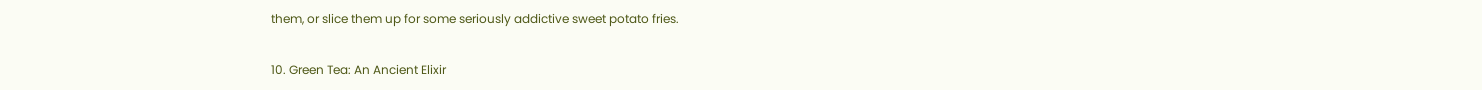them, or slice them up for some seriously addictive sweet potato fries.

10. Green Tea: An Ancient Elixir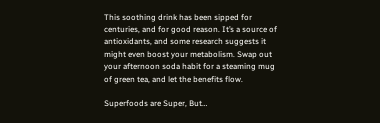This soothing drink has been sipped for centuries, and for good reason. It’s a source of antioxidants, and some research suggests it might even boost your metabolism. Swap out your afternoon soda habit for a steaming mug of green tea, and let the benefits flow.

Superfoods are Super, But…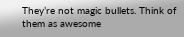They’re not magic bullets. Think of them as awesome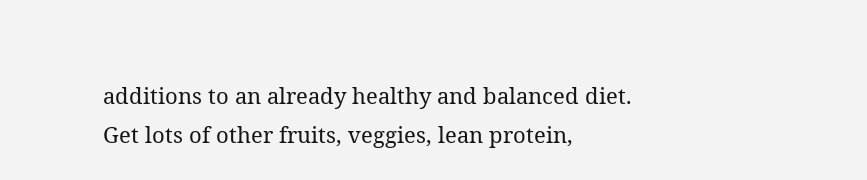additions to an already healthy and balanced diet. Get lots of other fruits, veggies, lean protein,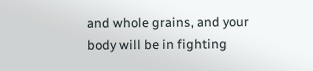and whole grains, and your body will be in fighting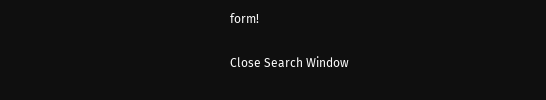form!

Close Search Window